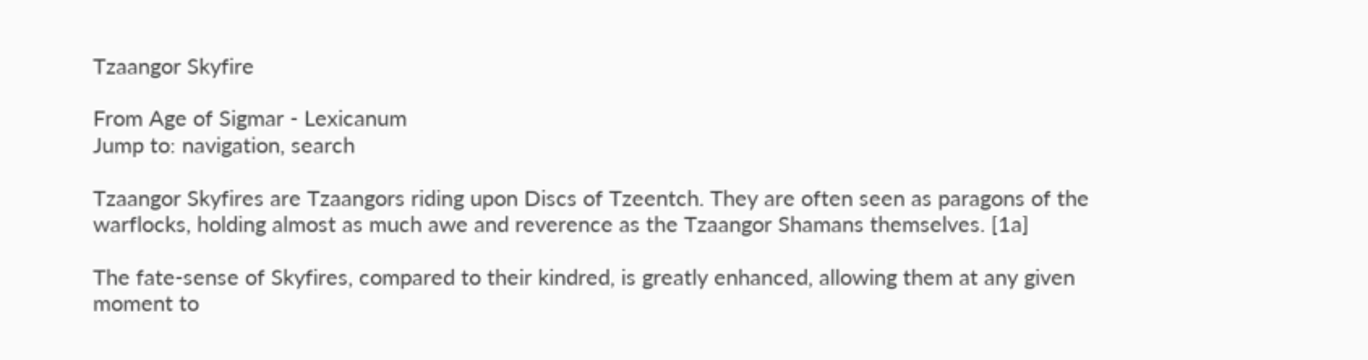Tzaangor Skyfire

From Age of Sigmar - Lexicanum
Jump to: navigation, search

Tzaangor Skyfires are Tzaangors riding upon Discs of Tzeentch. They are often seen as paragons of the warflocks, holding almost as much awe and reverence as the Tzaangor Shamans themselves. [1a]

The fate-sense of Skyfires, compared to their kindred, is greatly enhanced, allowing them at any given moment to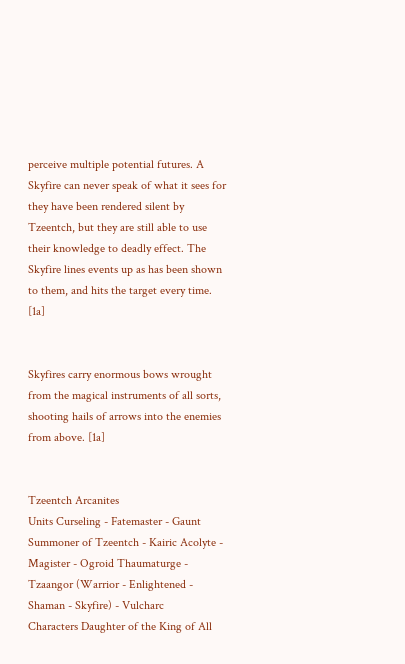perceive multiple potential futures. A Skyfire can never speak of what it sees for they have been rendered silent by Tzeentch, but they are still able to use their knowledge to deadly effect. The Skyfire lines events up as has been shown to them, and hits the target every time. [1a]


Skyfires carry enormous bows wrought from the magical instruments of all sorts, shooting hails of arrows into the enemies from above. [1a]


Tzeentch Arcanites
Units Curseling - Fatemaster - Gaunt Summoner of Tzeentch - Kairic Acolyte - Magister - Ogroid Thaumaturge - Tzaangor (Warrior - Enlightened - Shaman - Skyfire) - Vulcharc
Characters Daughter of the King of All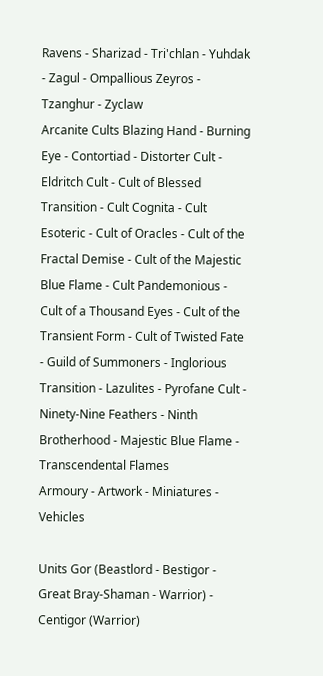Ravens - Sharizad - Tri'chlan - Yuhdak - Zagul - Ompallious Zeyros - Tzanghur - Zyclaw
Arcanite Cults Blazing Hand - Burning Eye - Contortiad - Distorter Cult - Eldritch Cult - Cult of Blessed Transition - Cult Cognita - Cult Esoteric - Cult of Oracles - Cult of the Fractal Demise - Cult of the Majestic Blue Flame - Cult Pandemonious - Cult of a Thousand Eyes - Cult of the Transient Form - Cult of Twisted Fate - Guild of Summoners - Inglorious Transition - Lazulites - Pyrofane Cult - Ninety-Nine Feathers - Ninth Brotherhood - Majestic Blue Flame - Transcendental Flames
Armoury - Artwork - Miniatures - Vehicles

Units Gor (Beastlord - Bestigor - Great Bray-Shaman - Warrior) - Centigor (Warrior)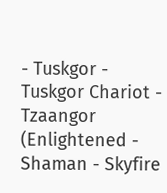- Tuskgor - Tuskgor Chariot - Tzaangor (Enlightened - Shaman - Skyfire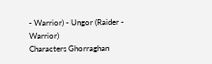- Warrior) - Ungor (Raider - Warrior)
Characters Ghorraghan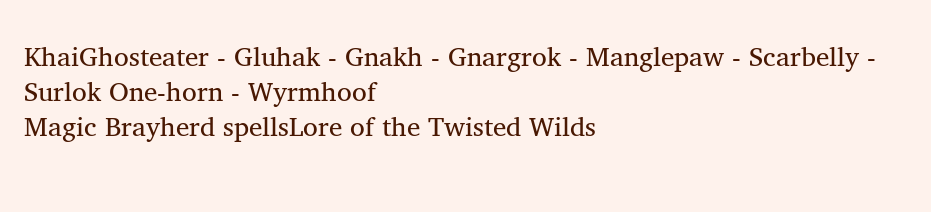KhaiGhosteater - Gluhak - Gnakh - Gnargrok - Manglepaw - Scarbelly - Surlok One-horn - Wyrmhoof
Magic Brayherd spellsLore of the Twisted Wilds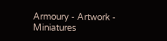Armoury - Artwork - Miniatures